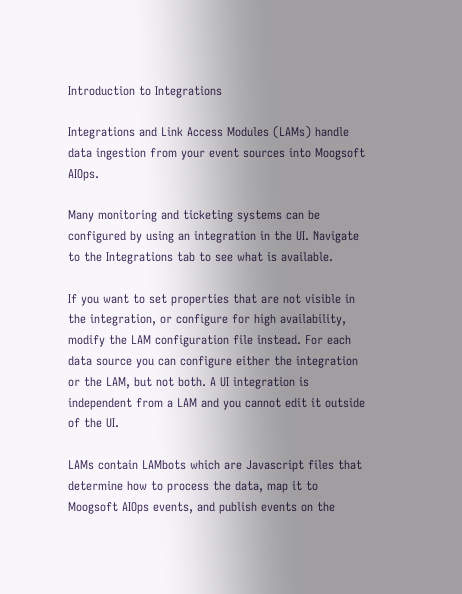Introduction to Integrations

Integrations and Link Access Modules (LAMs) handle data ingestion from your event sources into Moogsoft AIOps.

Many monitoring and ticketing systems can be configured by using an integration in the UI. Navigate to the Integrations tab to see what is available.

If you want to set properties that are not visible in the integration, or configure for high availability, modify the LAM configuration file instead. For each data source you can configure either the integration or the LAM, but not both. A UI integration is independent from a LAM and you cannot edit it outside of the UI.

LAMs contain LAMbots which are Javascript files that determine how to process the data, map it to Moogsoft AIOps events, and publish events on the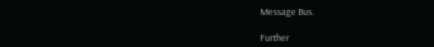Message Bus.

Further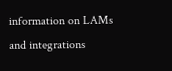information on LAMs and integrations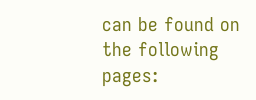can be found on the following pages: